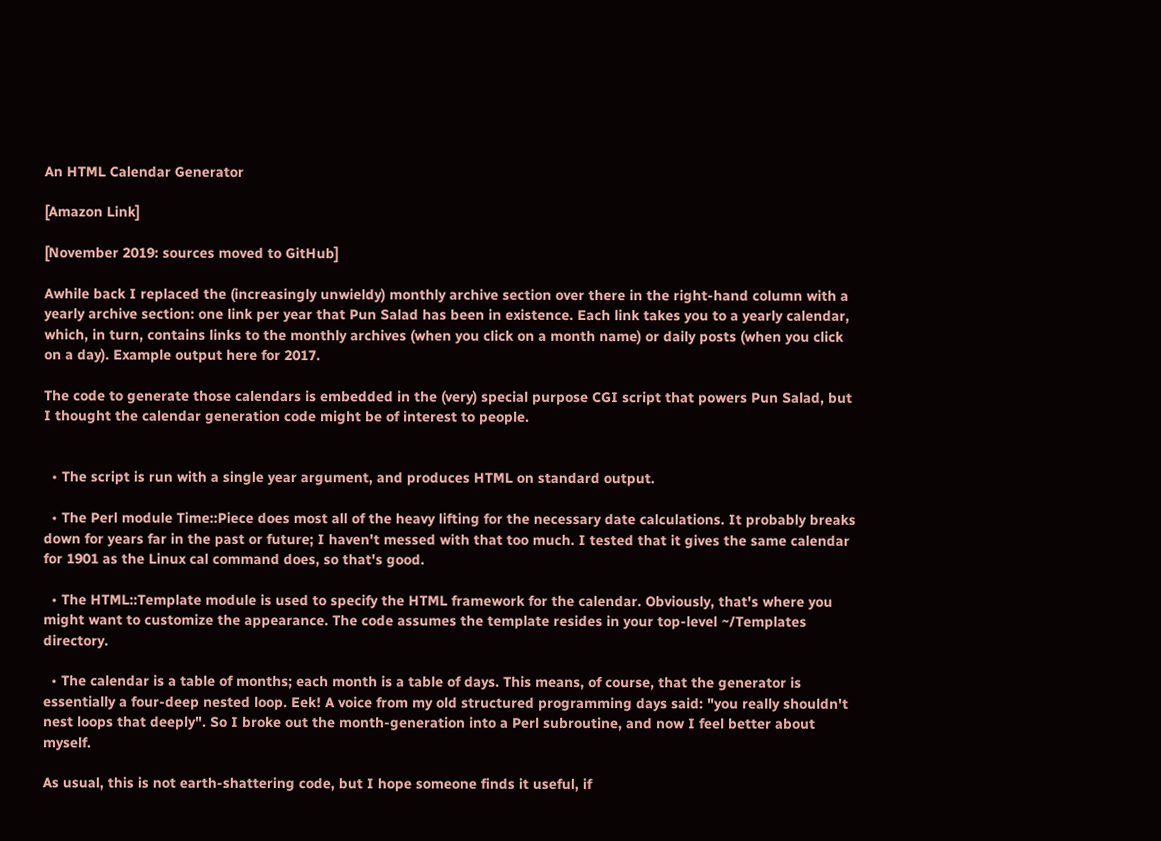An HTML Calendar Generator

[Amazon Link]

[November 2019: sources moved to GitHub]

Awhile back I replaced the (increasingly unwieldy) monthly archive section over there in the right-hand column with a yearly archive section: one link per year that Pun Salad has been in existence. Each link takes you to a yearly calendar, which, in turn, contains links to the monthly archives (when you click on a month name) or daily posts (when you click on a day). Example output here for 2017.

The code to generate those calendars is embedded in the (very) special purpose CGI script that powers Pun Salad, but I thought the calendar generation code might be of interest to people.


  • The script is run with a single year argument, and produces HTML on standard output.

  • The Perl module Time::Piece does most all of the heavy lifting for the necessary date calculations. It probably breaks down for years far in the past or future; I haven't messed with that too much. I tested that it gives the same calendar for 1901 as the Linux cal command does, so that's good.

  • The HTML::Template module is used to specify the HTML framework for the calendar. Obviously, that's where you might want to customize the appearance. The code assumes the template resides in your top-level ~/Templates directory.

  • The calendar is a table of months; each month is a table of days. This means, of course, that the generator is essentially a four-deep nested loop. Eek! A voice from my old structured programming days said: "you really shouldn't nest loops that deeply". So I broke out the month-generation into a Perl subroutine, and now I feel better about myself.

As usual, this is not earth-shattering code, but I hope someone finds it useful, if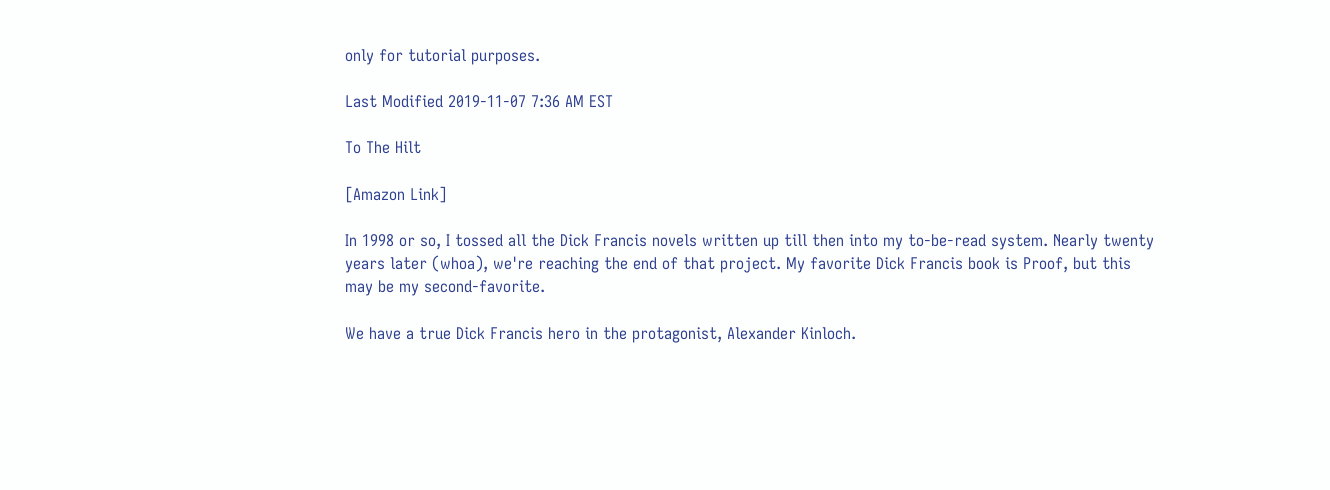only for tutorial purposes.

Last Modified 2019-11-07 7:36 AM EST

To The Hilt

[Amazon Link]

In 1998 or so, I tossed all the Dick Francis novels written up till then into my to-be-read system. Nearly twenty years later (whoa), we're reaching the end of that project. My favorite Dick Francis book is Proof, but this may be my second-favorite.

We have a true Dick Francis hero in the protagonist, Alexander Kinloch.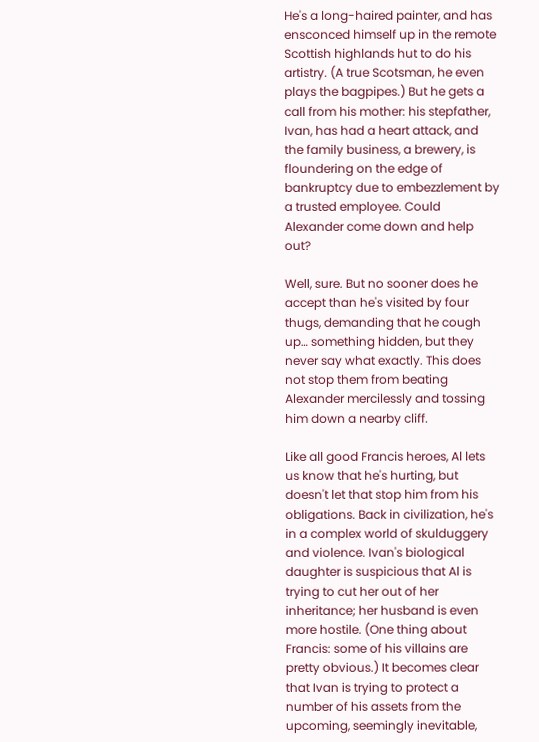He's a long-haired painter, and has ensconced himself up in the remote Scottish highlands hut to do his artistry. (A true Scotsman, he even plays the bagpipes.) But he gets a call from his mother: his stepfather, Ivan, has had a heart attack, and the family business, a brewery, is floundering on the edge of bankruptcy due to embezzlement by a trusted employee. Could Alexander come down and help out?

Well, sure. But no sooner does he accept than he's visited by four thugs, demanding that he cough up… something hidden, but they never say what exactly. This does not stop them from beating Alexander mercilessly and tossing him down a nearby cliff.

Like all good Francis heroes, Al lets us know that he's hurting, but doesn't let that stop him from his obligations. Back in civilization, he's in a complex world of skulduggery and violence. Ivan's biological daughter is suspicious that Al is trying to cut her out of her inheritance; her husband is even more hostile. (One thing about Francis: some of his villains are pretty obvious.) It becomes clear that Ivan is trying to protect a number of his assets from the upcoming, seemingly inevitable,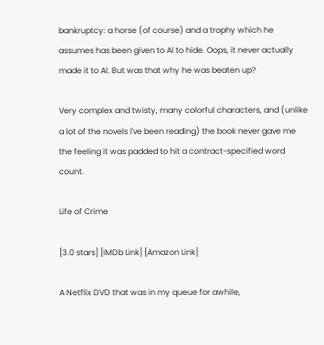bankruptcy: a horse (of course) and a trophy which he assumes has been given to Al to hide. Oops, it never actually made it to Al. But was that why he was beaten up?

Very complex and twisty, many colorful characters, and (unlike a lot of the novels I've been reading) the book never gave me the feeling it was padded to hit a contract-specified word count.

Life of Crime

[3.0 stars] [IMDb Link] [Amazon Link]

A Netflix DVD that was in my queue for awhile,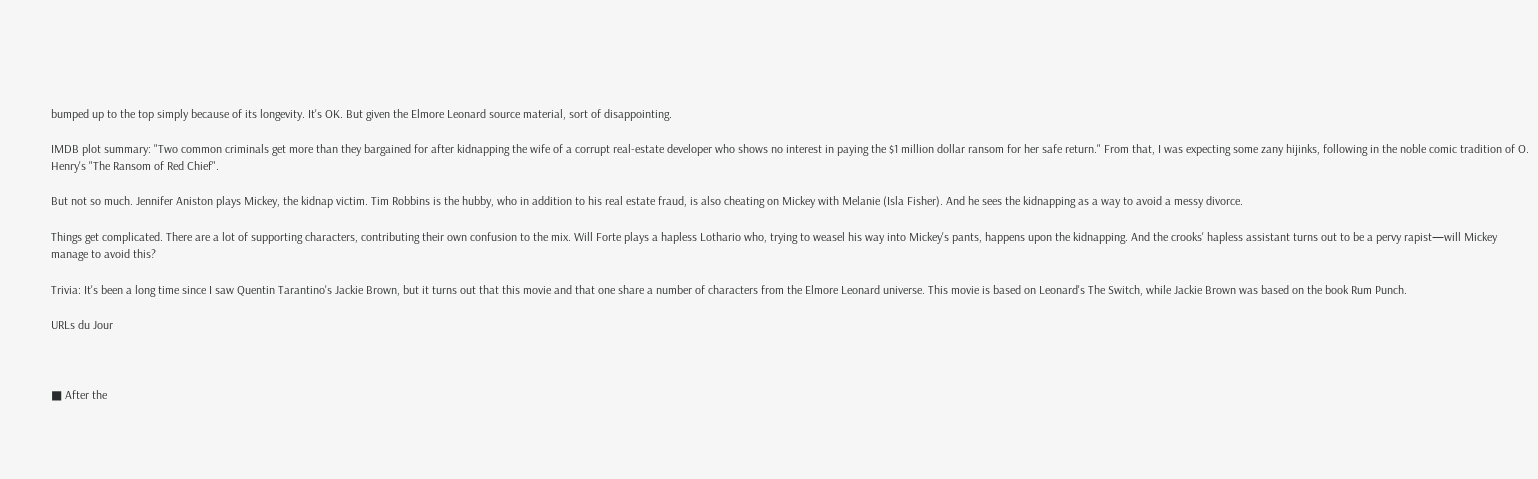bumped up to the top simply because of its longevity. It's OK. But given the Elmore Leonard source material, sort of disappointing.

IMDB plot summary: "Two common criminals get more than they bargained for after kidnapping the wife of a corrupt real-estate developer who shows no interest in paying the $1 million dollar ransom for her safe return." From that, I was expecting some zany hijinks, following in the noble comic tradition of O. Henry's "The Ransom of Red Chief".

But not so much. Jennifer Aniston plays Mickey, the kidnap victim. Tim Robbins is the hubby, who in addition to his real estate fraud, is also cheating on Mickey with Melanie (Isla Fisher). And he sees the kidnapping as a way to avoid a messy divorce.

Things get complicated. There are a lot of supporting characters, contributing their own confusion to the mix. Will Forte plays a hapless Lothario who, trying to weasel his way into Mickey's pants, happens upon the kidnapping. And the crooks' hapless assistant turns out to be a pervy rapist—will Mickey manage to avoid this?

Trivia: It's been a long time since I saw Quentin Tarantino's Jackie Brown, but it turns out that this movie and that one share a number of characters from the Elmore Leonard universe. This movie is based on Leonard's The Switch, while Jackie Brown was based on the book Rum Punch.

URLs du Jour



■ After the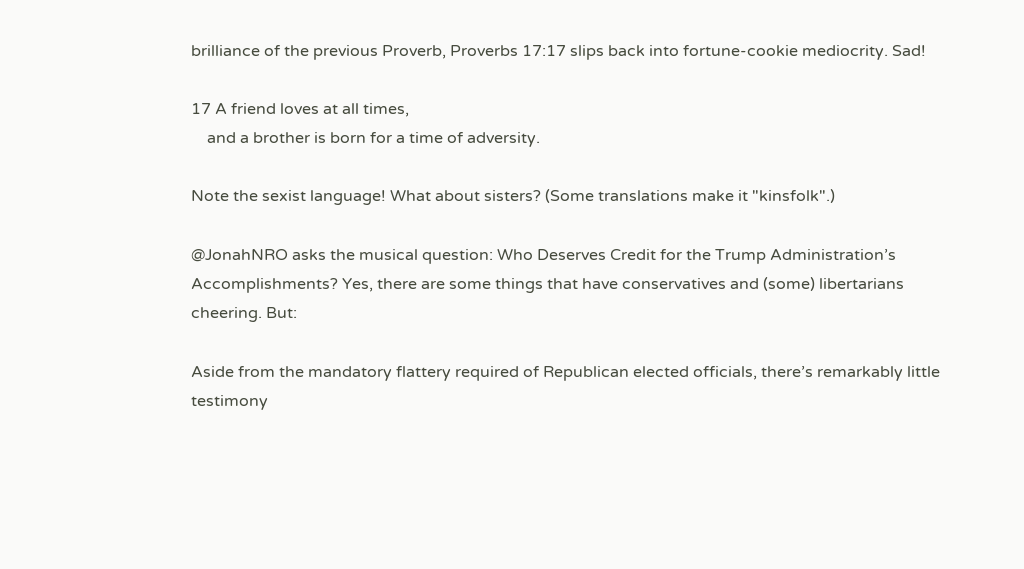brilliance of the previous Proverb, Proverbs 17:17 slips back into fortune-cookie mediocrity. Sad!

17 A friend loves at all times,
    and a brother is born for a time of adversity.

Note the sexist language! What about sisters? (Some translations make it "kinsfolk".)

@JonahNRO asks the musical question: Who Deserves Credit for the Trump Administration’s Accomplishments? Yes, there are some things that have conservatives and (some) libertarians cheering. But:

Aside from the mandatory flattery required of Republican elected officials, there’s remarkably little testimony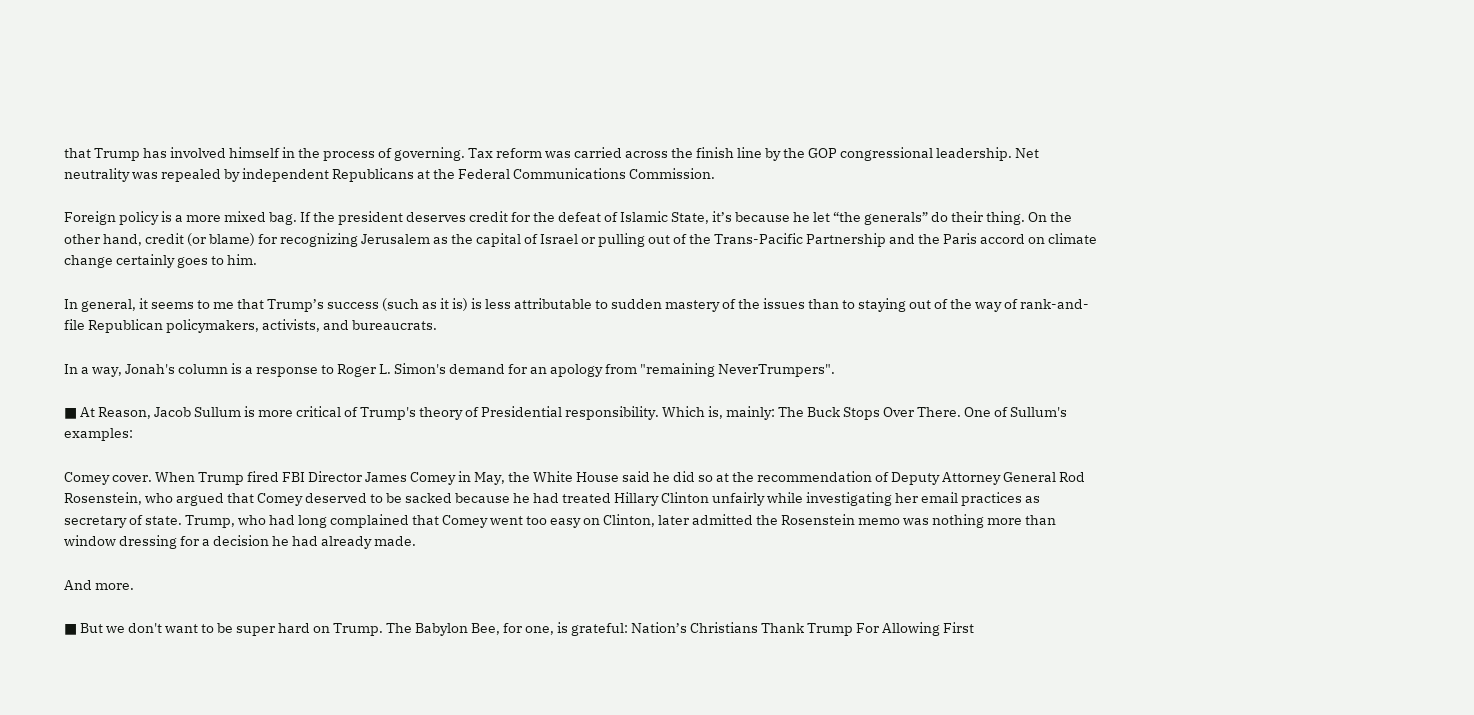that Trump has involved himself in the process of governing. Tax reform was carried across the finish line by the GOP congressional leadership. Net neutrality was repealed by independent Republicans at the Federal Communications Commission.

Foreign policy is a more mixed bag. If the president deserves credit for the defeat of Islamic State, it’s because he let “the generals” do their thing. On the other hand, credit (or blame) for recognizing Jerusalem as the capital of Israel or pulling out of the Trans-Pacific Partnership and the Paris accord on climate change certainly goes to him.

In general, it seems to me that Trump’s success (such as it is) is less attributable to sudden mastery of the issues than to staying out of the way of rank-and-file Republican policymakers, activists, and bureaucrats.

In a way, Jonah's column is a response to Roger L. Simon's demand for an apology from "remaining NeverTrumpers".

■ At Reason, Jacob Sullum is more critical of Trump's theory of Presidential responsibility. Which is, mainly: The Buck Stops Over There. One of Sullum's examples:

Comey cover. When Trump fired FBI Director James Comey in May, the White House said he did so at the recommendation of Deputy Attorney General Rod Rosenstein, who argued that Comey deserved to be sacked because he had treated Hillary Clinton unfairly while investigating her email practices as secretary of state. Trump, who had long complained that Comey went too easy on Clinton, later admitted the Rosenstein memo was nothing more than window dressing for a decision he had already made.

And more.

■ But we don't want to be super hard on Trump. The Babylon Bee, for one, is grateful: Nation’s Christians Thank Trump For Allowing First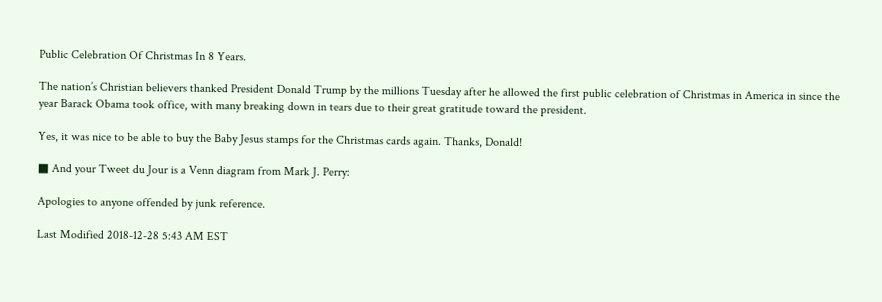Public Celebration Of Christmas In 8 Years.

The nation’s Christian believers thanked President Donald Trump by the millions Tuesday after he allowed the first public celebration of Christmas in America in since the year Barack Obama took office, with many breaking down in tears due to their great gratitude toward the president.

Yes, it was nice to be able to buy the Baby Jesus stamps for the Christmas cards again. Thanks, Donald!

■ And your Tweet du Jour is a Venn diagram from Mark J. Perry:

Apologies to anyone offended by junk reference.

Last Modified 2018-12-28 5:43 AM EST